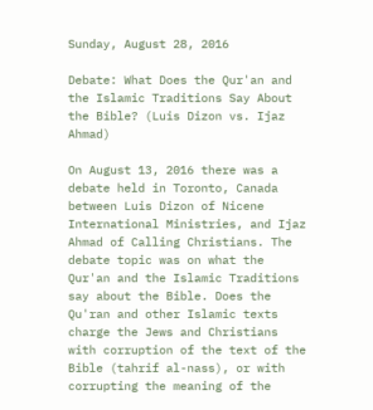Sunday, August 28, 2016

Debate: What Does the Qur'an and the Islamic Traditions Say About the Bible? (Luis Dizon vs. Ijaz Ahmad)

On August 13, 2016 there was a debate held in Toronto, Canada between Luis Dizon of Nicene International Ministries, and Ijaz Ahmad of Calling Christians. The debate topic was on what the Qur'an and the Islamic Traditions say about the Bible. Does the Qu'ran and other Islamic texts charge the Jews and Christians with corruption of the text of the Bible (tahrif al-nass), or with corrupting the meaning of the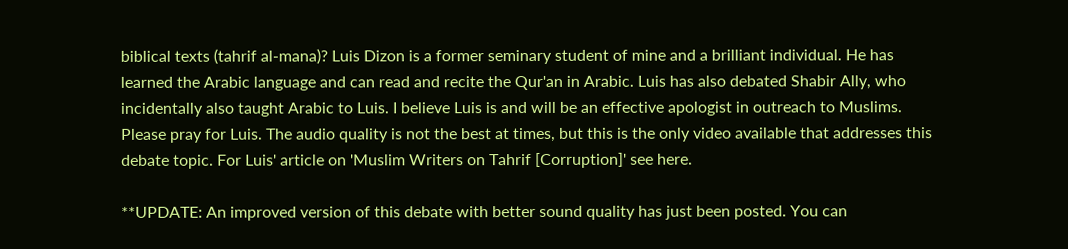biblical texts (tahrif al-mana)? Luis Dizon is a former seminary student of mine and a brilliant individual. He has learned the Arabic language and can read and recite the Qur'an in Arabic. Luis has also debated Shabir Ally, who incidentally also taught Arabic to Luis. I believe Luis is and will be an effective apologist in outreach to Muslims. Please pray for Luis. The audio quality is not the best at times, but this is the only video available that addresses this debate topic. For Luis' article on 'Muslim Writers on Tahrif [Corruption]' see here.

**UPDATE: An improved version of this debate with better sound quality has just been posted. You can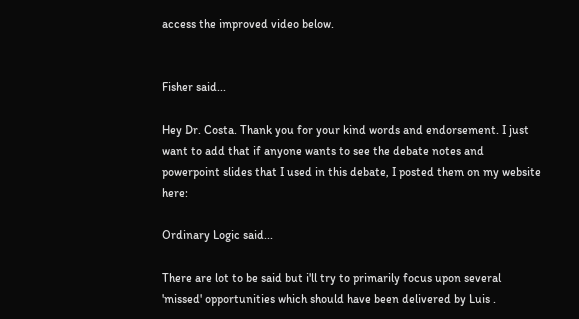access the improved video below.


Fisher said...

Hey Dr. Costa. Thank you for your kind words and endorsement. I just want to add that if anyone wants to see the debate notes and powerpoint slides that I used in this debate, I posted them on my website here:

Ordinary Logic said...

There are lot to be said but i'll try to primarily focus upon several 'missed' opportunities which should have been delivered by Luis .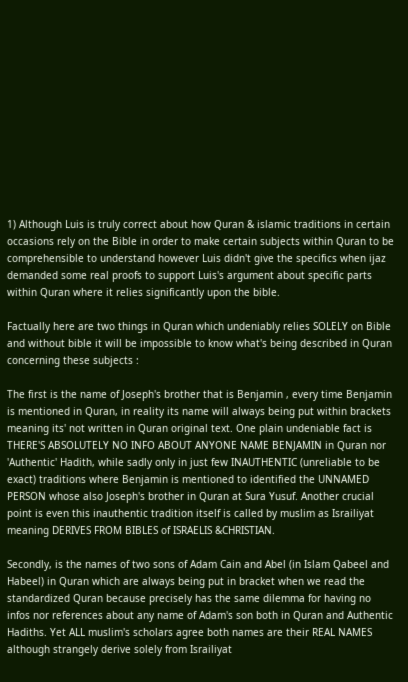1) Although Luis is truly correct about how Quran & islamic traditions in certain occasions rely on the Bible in order to make certain subjects within Quran to be comprehensible to understand however Luis didn't give the specifics when ijaz demanded some real proofs to support Luis's argument about specific parts within Quran where it relies significantly upon the bible.

Factually here are two things in Quran which undeniably relies SOLELY on Bible and without bible it will be impossible to know what's being described in Quran concerning these subjects :

The first is the name of Joseph's brother that is Benjamin , every time Benjamin is mentioned in Quran, in reality its name will always being put within brackets meaning its' not written in Quran original text. One plain undeniable fact is THERE'S ABSOLUTELY NO INFO ABOUT ANYONE NAME BENJAMIN in Quran nor 'Authentic' Hadith, while sadly only in just few INAUTHENTIC (unreliable to be exact) traditions where Benjamin is mentioned to identified the UNNAMED PERSON whose also Joseph's brother in Quran at Sura Yusuf. Another crucial point is even this inauthentic tradition itself is called by muslim as Israiliyat meaning DERIVES FROM BIBLES of ISRAELIS &CHRISTIAN.

Secondly, is the names of two sons of Adam Cain and Abel (in Islam Qabeel and Habeel) in Quran which are always being put in bracket when we read the standardized Quran because precisely has the same dilemma for having no infos nor references about any name of Adam's son both in Quran and Authentic Hadiths. Yet ALL muslim's scholars agree both names are their REAL NAMES although strangely derive solely from Israiliyat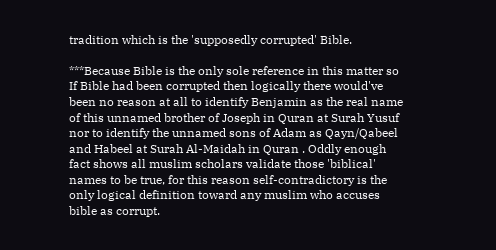tradition which is the 'supposedly corrupted' Bible.

***Because Bible is the only sole reference in this matter so If Bible had been corrupted then logically there would've been no reason at all to identify Benjamin as the real name of this unnamed brother of Joseph in Quran at Surah Yusuf nor to identify the unnamed sons of Adam as Qayn/Qabeel and Habeel at Surah Al-Maidah in Quran . Oddly enough fact shows all muslim scholars validate those 'biblical' names to be true, for this reason self-contradictory is the only logical definition toward any muslim who accuses bible as corrupt.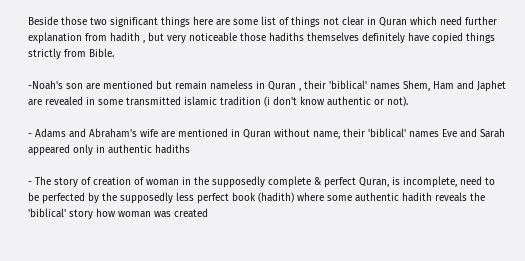Beside those two significant things here are some list of things not clear in Quran which need further explanation from hadith , but very noticeable those hadiths themselves definitely have copied things strictly from Bible.

-Noah's son are mentioned but remain nameless in Quran , their 'biblical' names Shem, Ham and Japhet are revealed in some transmitted islamic tradition (i don't know authentic or not).

- Adams and Abraham's wife are mentioned in Quran without name, their 'biblical' names Eve and Sarah appeared only in authentic hadiths

- The story of creation of woman in the supposedly complete & perfect Quran, is incomplete, need to be perfected by the supposedly less perfect book (hadith) where some authentic hadith reveals the 'biblical' story how woman was created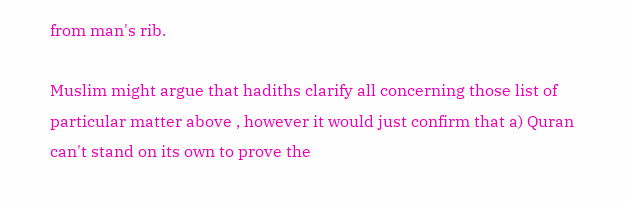from man's rib.

Muslim might argue that hadiths clarify all concerning those list of particular matter above , however it would just confirm that a) Quran can't stand on its own to prove the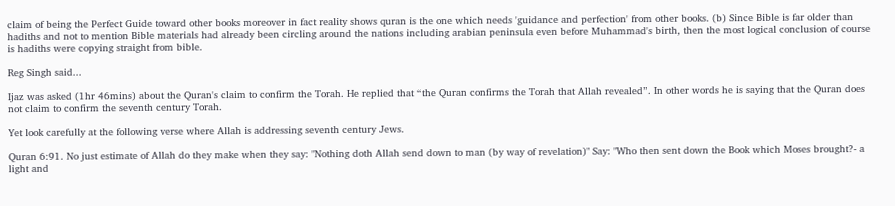claim of being the Perfect Guide toward other books moreover in fact reality shows quran is the one which needs 'guidance and perfection' from other books. (b) Since Bible is far older than hadiths and not to mention Bible materials had already been circling around the nations including arabian peninsula even before Muhammad's birth, then the most logical conclusion of course is hadiths were copying straight from bible.

Reg Singh said...

Ijaz was asked (1hr 46mins) about the Quran's claim to confirm the Torah. He replied that “the Quran confirms the Torah that Allah revealed”. In other words he is saying that the Quran does not claim to confirm the seventh century Torah.

Yet look carefully at the following verse where Allah is addressing seventh century Jews.

Quran 6:91. No just estimate of Allah do they make when they say: "Nothing doth Allah send down to man (by way of revelation)" Say: "Who then sent down the Book which Moses brought?- a light and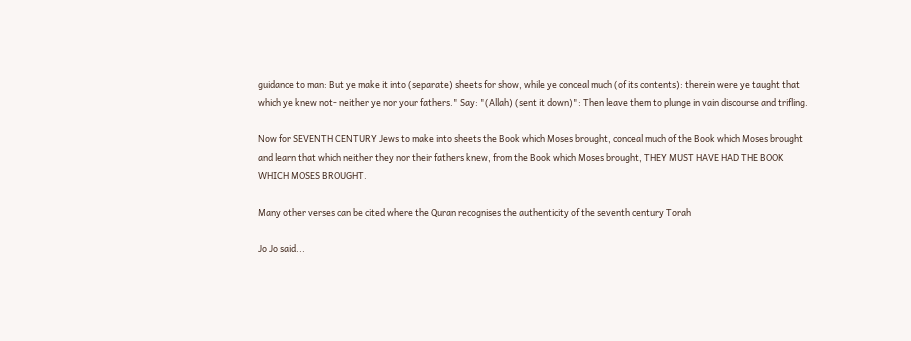guidance to man: But ye make it into (separate) sheets for show, while ye conceal much (of its contents): therein were ye taught that which ye knew not- neither ye nor your fathers." Say: "(Allah) (sent it down)": Then leave them to plunge in vain discourse and trifling.

Now for SEVENTH CENTURY Jews to make into sheets the Book which Moses brought, conceal much of the Book which Moses brought and learn that which neither they nor their fathers knew, from the Book which Moses brought, THEY MUST HAVE HAD THE BOOK WHICH MOSES BROUGHT.

Many other verses can be cited where the Quran recognises the authenticity of the seventh century Torah

Jo Jo said...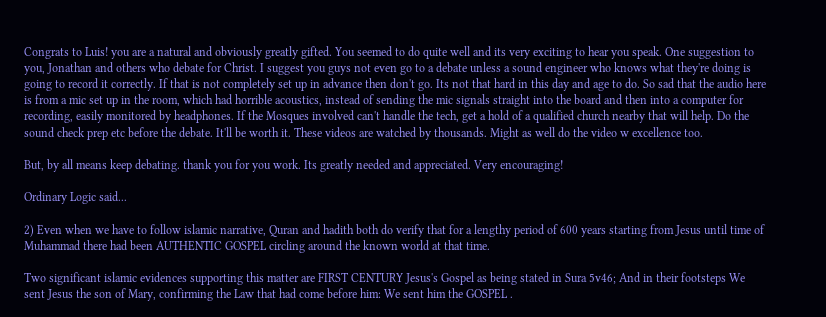Congrats to Luis! you are a natural and obviously greatly gifted. You seemed to do quite well and its very exciting to hear you speak. One suggestion to you, Jonathan and others who debate for Christ. I suggest you guys not even go to a debate unless a sound engineer who knows what they're doing is going to record it correctly. If that is not completely set up in advance then don't go. Its not that hard in this day and age to do. So sad that the audio here is from a mic set up in the room, which had horrible acoustics, instead of sending the mic signals straight into the board and then into a computer for recording, easily monitored by headphones. If the Mosques involved can't handle the tech, get a hold of a qualified church nearby that will help. Do the sound check prep etc before the debate. It'll be worth it. These videos are watched by thousands. Might as well do the video w excellence too.

But, by all means keep debating. thank you for you work. Its greatly needed and appreciated. Very encouraging!

Ordinary Logic said...

2) Even when we have to follow islamic narrative, Quran and hadith both do verify that for a lengthy period of 600 years starting from Jesus until time of Muhammad there had been AUTHENTIC GOSPEL circling around the known world at that time.

Two significant islamic evidences supporting this matter are FIRST CENTURY Jesus's Gospel as being stated in Sura 5v46; And in their footsteps We sent Jesus the son of Mary, confirming the Law that had come before him: We sent him the GOSPEL .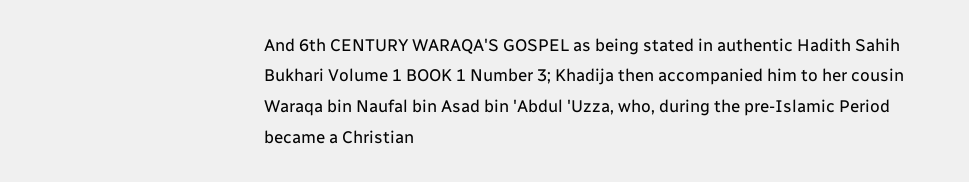And 6th CENTURY WARAQA'S GOSPEL as being stated in authentic Hadith Sahih Bukhari Volume 1 BOOK 1 Number 3; Khadija then accompanied him to her cousin Waraqa bin Naufal bin Asad bin 'Abdul 'Uzza, who, during the pre-Islamic Period became a Christian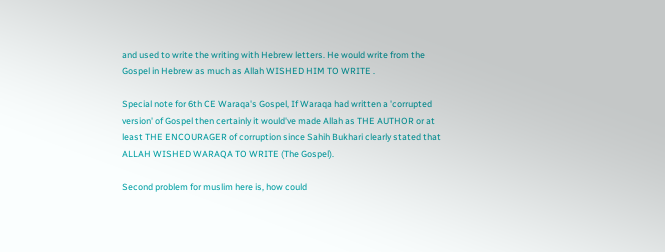and used to write the writing with Hebrew letters. He would write from the Gospel in Hebrew as much as Allah WISHED HIM TO WRITE .

Special note for 6th CE Waraqa's Gospel, If Waraqa had written a 'corrupted version' of Gospel then certainly it would've made Allah as THE AUTHOR or at least THE ENCOURAGER of corruption since Sahih Bukhari clearly stated that ALLAH WISHED WARAQA TO WRITE (The Gospel).

Second problem for muslim here is, how could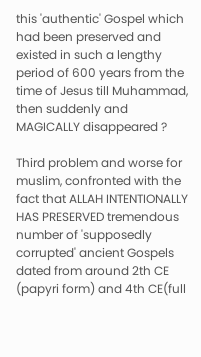this 'authentic' Gospel which had been preserved and existed in such a lengthy period of 600 years from the time of Jesus till Muhammad, then suddenly and MAGICALLY disappeared ?

Third problem and worse for muslim, confronted with the fact that ALLAH INTENTIONALLY HAS PRESERVED tremendous number of 'supposedly corrupted' ancient Gospels dated from around 2th CE (papyri form) and 4th CE(full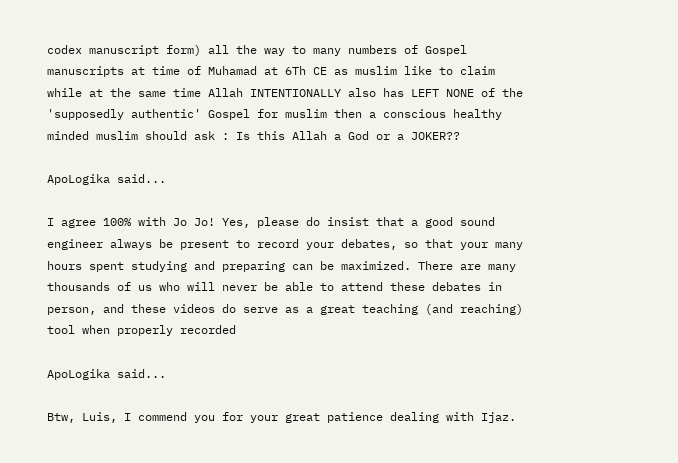codex manuscript form) all the way to many numbers of Gospel manuscripts at time of Muhamad at 6Th CE as muslim like to claim while at the same time Allah INTENTIONALLY also has LEFT NONE of the 'supposedly authentic' Gospel for muslim then a conscious healthy minded muslim should ask : Is this Allah a God or a JOKER??

ApoLogika said...

I agree 100% with Jo Jo! Yes, please do insist that a good sound engineer always be present to record your debates, so that your many hours spent studying and preparing can be maximized. There are many thousands of us who will never be able to attend these debates in person, and these videos do serve as a great teaching (and reaching) tool when properly recorded

ApoLogika said...

Btw, Luis, I commend you for your great patience dealing with Ijaz.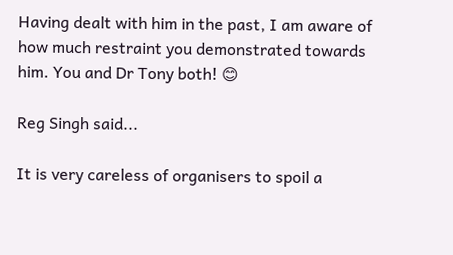Having dealt with him in the past, I am aware of how much restraint you demonstrated towards him. You and Dr Tony both! 😊

Reg Singh said...

It is very careless of organisers to spoil a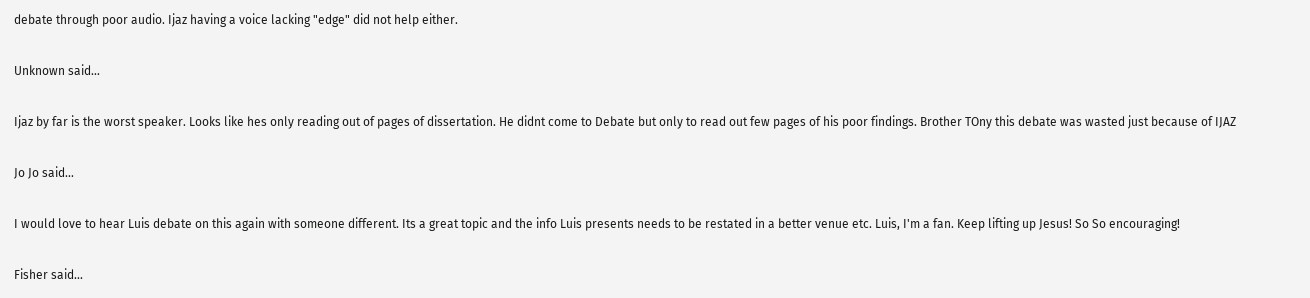debate through poor audio. Ijaz having a voice lacking "edge" did not help either.

Unknown said...

Ijaz by far is the worst speaker. Looks like hes only reading out of pages of dissertation. He didnt come to Debate but only to read out few pages of his poor findings. Brother TOny this debate was wasted just because of IJAZ

Jo Jo said...

I would love to hear Luis debate on this again with someone different. Its a great topic and the info Luis presents needs to be restated in a better venue etc. Luis, I'm a fan. Keep lifting up Jesus! So So encouraging!

Fisher said...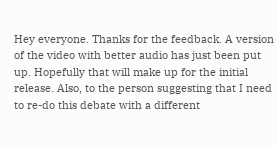Hey everyone. Thanks for the feedback. A version of the video with better audio has just been put up. Hopefully that will make up for the initial release. Also, to the person suggesting that I need to re-do this debate with a different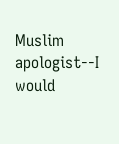Muslim apologist--I would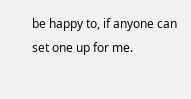be happy to, if anyone can set one up for me.